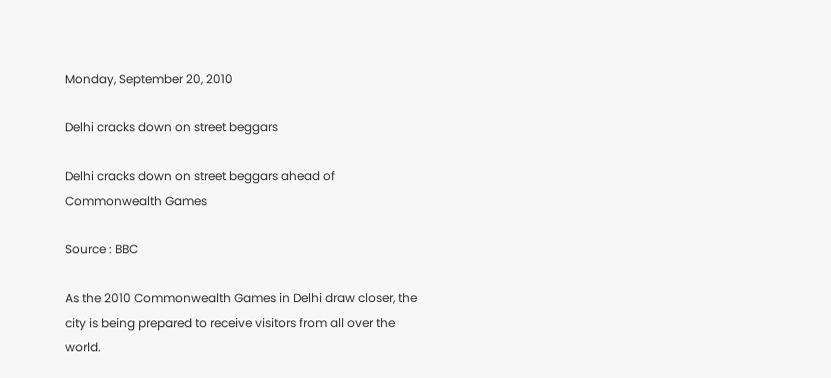Monday, September 20, 2010

Delhi cracks down on street beggars

Delhi cracks down on street beggars ahead of Commonwealth Games

Source : BBC

As the 2010 Commonwealth Games in Delhi draw closer, the city is being prepared to receive visitors from all over the world.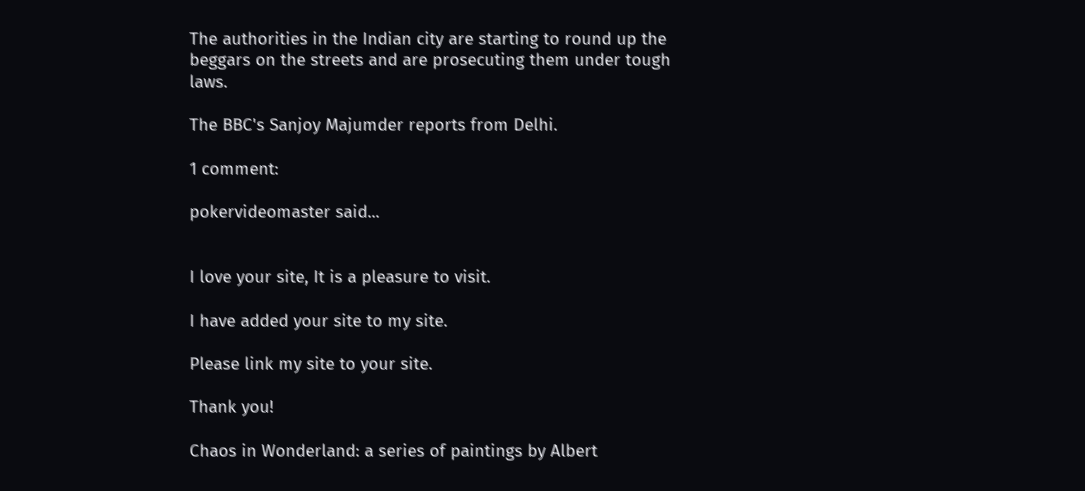The authorities in the Indian city are starting to round up the beggars on the streets and are prosecuting them under tough laws.

The BBC's Sanjoy Majumder reports from Delhi.

1 comment:

pokervideomaster said...


I love your site, It is a pleasure to visit.

I have added your site to my site.

Please link my site to your site.

Thank you!

Chaos in Wonderland: a series of paintings by Albert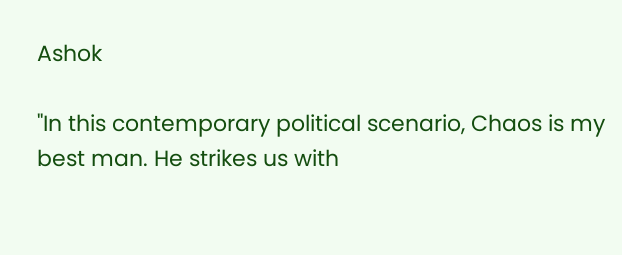Ashok

"In this contemporary political scenario, Chaos is my best man. He strikes us with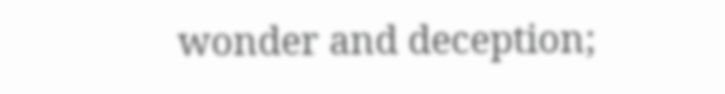wonder and deception;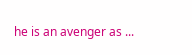he is an avenger as ...